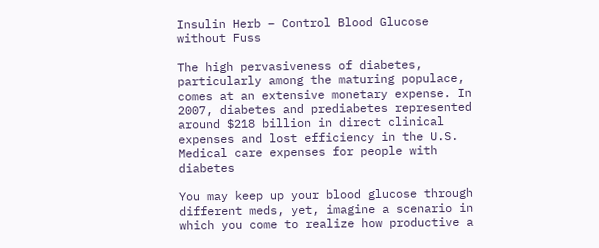Insulin Herb – Control Blood Glucose without Fuss

The high pervasiveness of diabetes, particularly among the maturing populace, comes at an extensive monetary expense. In 2007, diabetes and prediabetes represented around $218 billion in direct clinical expenses and lost efficiency in the U.S. Medical care expenses for people with diabetes

You may keep up your blood glucose through different meds, yet, imagine a scenario in which you come to realize how productive a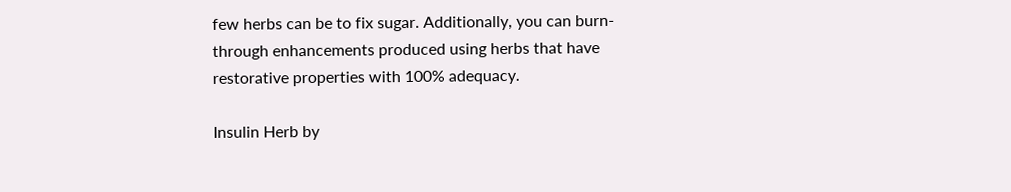few herbs can be to fix sugar. Additionally, you can burn-through enhancements produced using herbs that have restorative properties with 100% adequacy.

Insulin Herb by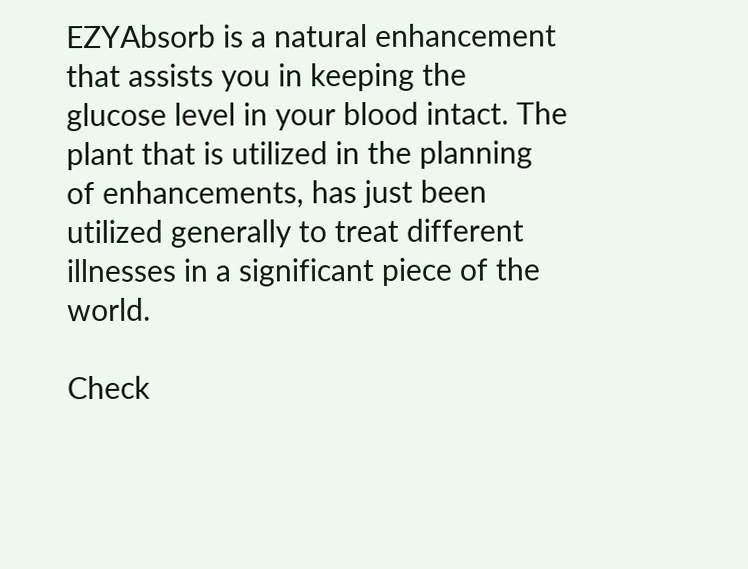EZYAbsorb is a natural enhancement that assists you in keeping the glucose level in your blood intact. The plant that is utilized in the planning of enhancements, has just been utilized generally to treat different illnesses in a significant piece of the world.

Check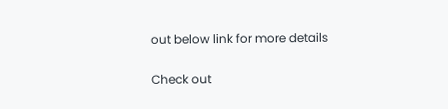out below link for more details

Check out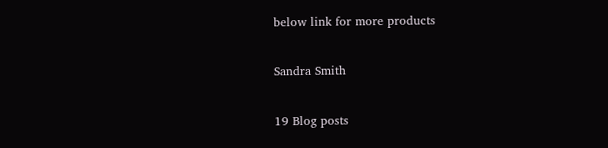below link for more products

Sandra Smith

19 Blog posts